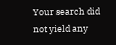Your search did not yield any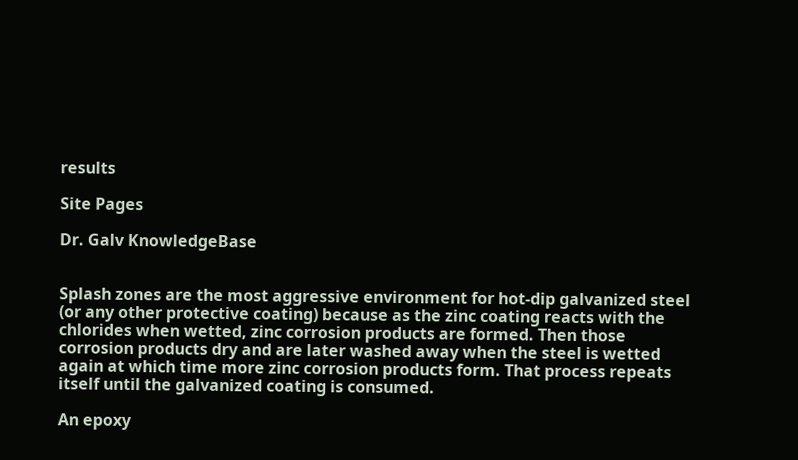results

Site Pages

Dr. Galv KnowledgeBase


Splash zones are the most aggressive environment for hot-dip galvanized steel (or any other protective coating) because as the zinc coating reacts with the chlorides when wetted, zinc corrosion products are formed. Then those corrosion products dry and are later washed away when the steel is wetted again at which time more zinc corrosion products form. That process repeats itself until the galvanized coating is consumed.

An epoxy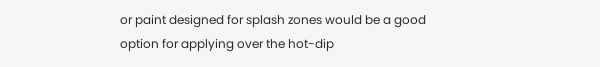or paint designed for splash zones would be a good option for applying over the hot-dip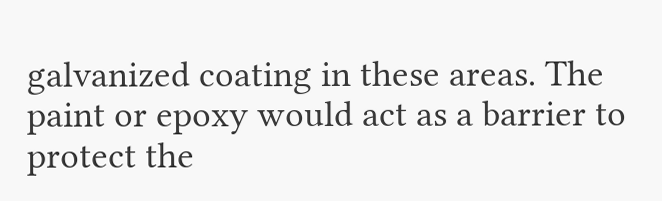galvanized coating in these areas. The paint or epoxy would act as a barrier to protect the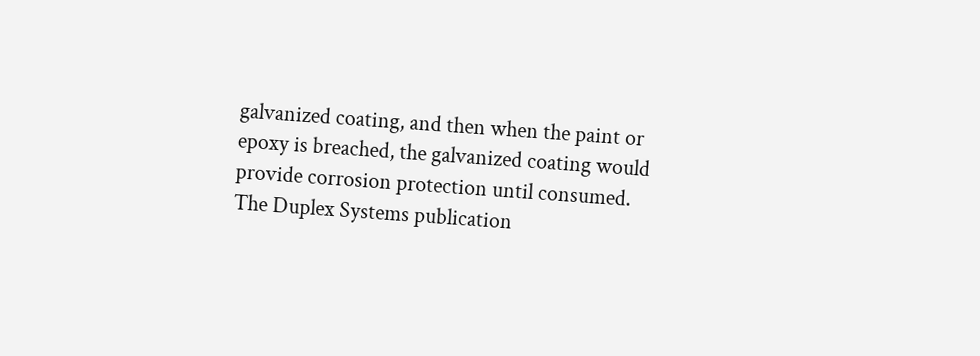galvanized coating, and then when the paint or epoxy is breached, the galvanized coating would provide corrosion protection until consumed. The Duplex Systems publication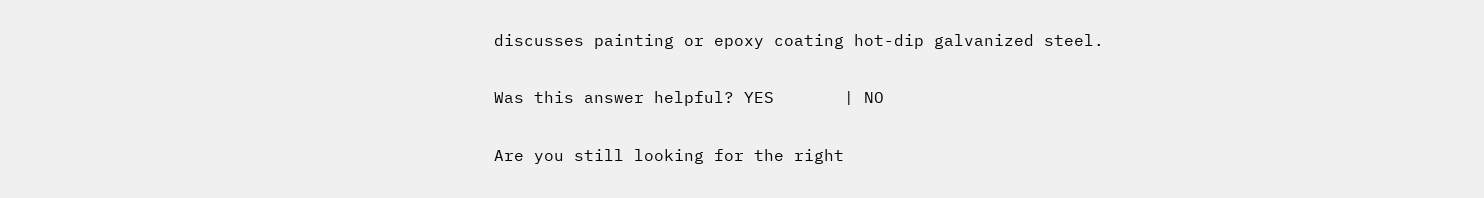discusses painting or epoxy coating hot-dip galvanized steel.

Was this answer helpful? YES       | NO

Are you still looking for the right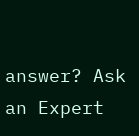answer? Ask an Expert